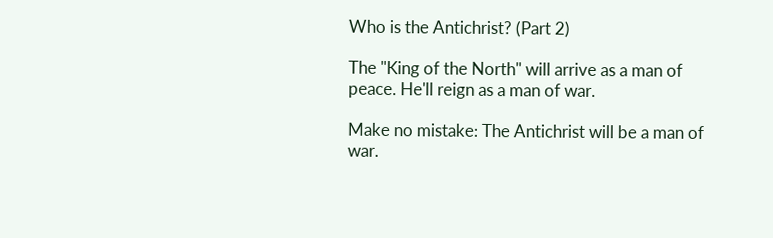Who is the Antichrist? (Part 2)

The "King of the North" will arrive as a man of peace. He'll reign as a man of war.

Make no mistake: The Antichrist will be a man of war.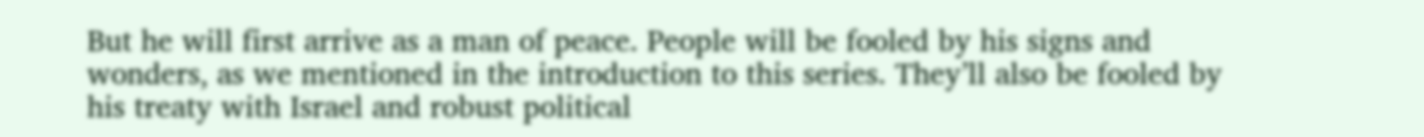But he will first arrive as a man of peace. People will be fooled by his signs and wonders, as we mentioned in the introduction to this series. They’ll also be fooled by his treaty with Israel and robust political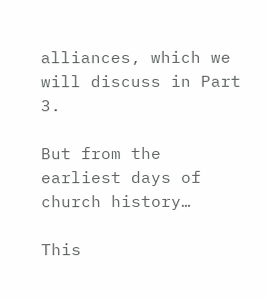alliances, which we will discuss in Part 3.

But from the earliest days of church history…

This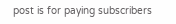post is for paying subscribers